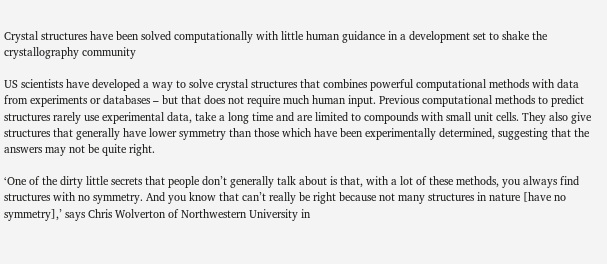Crystal structures have been solved computationally with little human guidance in a development set to shake the crystallography community

US scientists have developed a way to solve crystal structures that combines powerful computational methods with data from experiments or databases – but that does not require much human input. Previous computational methods to predict structures rarely use experimental data, take a long time and are limited to compounds with small unit cells. They also give structures that generally have lower symmetry than those which have been experimentally determined, suggesting that the answers may not be quite right.

‘One of the dirty little secrets that people don’t generally talk about is that, with a lot of these methods, you always find structures with no symmetry. And you know that can’t really be right because not many structures in nature [have no symmetry],’ says Chris Wolverton of Northwestern University in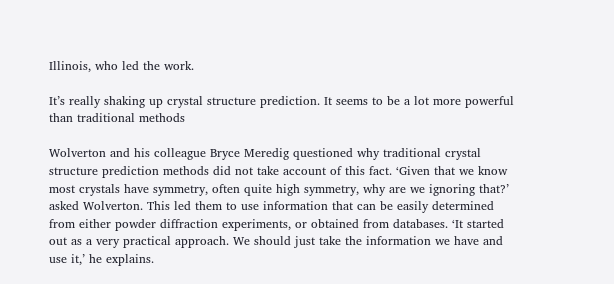Illinois, who led the work.

It’s really shaking up crystal structure prediction. It seems to be a lot more powerful than traditional methods

Wolverton and his colleague Bryce Meredig questioned why traditional crystal structure prediction methods did not take account of this fact. ‘Given that we know most crystals have symmetry, often quite high symmetry, why are we ignoring that?’ asked Wolverton. This led them to use information that can be easily determined from either powder diffraction experiments, or obtained from databases. ‘It started out as a very practical approach. We should just take the information we have and use it,’ he explains.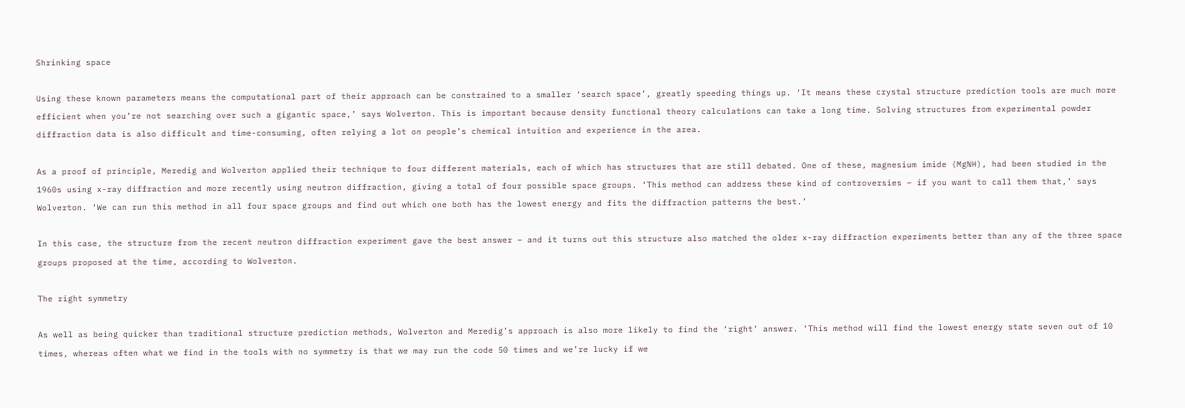Shrinking space

Using these known parameters means the computational part of their approach can be constrained to a smaller ‘search space’, greatly speeding things up. ‘It means these crystal structure prediction tools are much more efficient when you’re not searching over such a gigantic space,’ says Wolverton. This is important because density functional theory calculations can take a long time. Solving structures from experimental powder diffraction data is also difficult and time-consuming, often relying a lot on people’s chemical intuition and experience in the area.

As a proof of principle, Meredig and Wolverton applied their technique to four different materials, each of which has structures that are still debated. One of these, magnesium imide (MgNH), had been studied in the 1960s using x-ray diffraction and more recently using neutron diffraction, giving a total of four possible space groups. ‘This method can address these kind of controversies – if you want to call them that,’ says Wolverton. ‘We can run this method in all four space groups and find out which one both has the lowest energy and fits the diffraction patterns the best.’

In this case, the structure from the recent neutron diffraction experiment gave the best answer – and it turns out this structure also matched the older x-ray diffraction experiments better than any of the three space groups proposed at the time, according to Wolverton.

The right symmetry

As well as being quicker than traditional structure prediction methods, Wolverton and Meredig’s approach is also more likely to find the ‘right’ answer. ‘This method will find the lowest energy state seven out of 10 times, whereas often what we find in the tools with no symmetry is that we may run the code 50 times and we’re lucky if we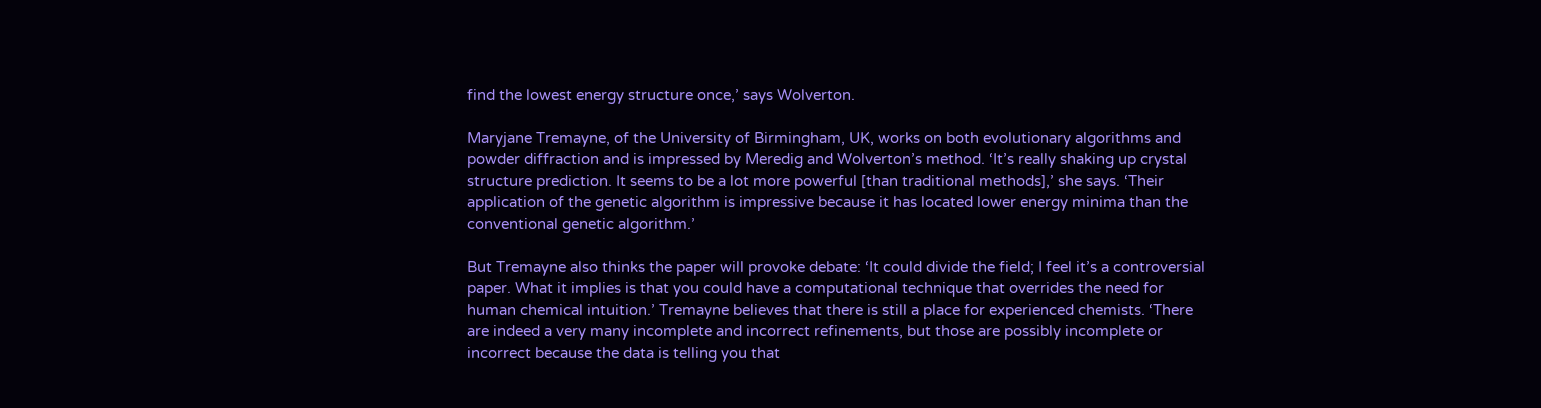find the lowest energy structure once,’ says Wolverton.

Maryjane Tremayne, of the University of Birmingham, UK, works on both evolutionary algorithms and powder diffraction and is impressed by Meredig and Wolverton’s method. ‘It’s really shaking up crystal structure prediction. It seems to be a lot more powerful [than traditional methods],’ she says. ‘Their application of the genetic algorithm is impressive because it has located lower energy minima than the conventional genetic algorithm.’

But Tremayne also thinks the paper will provoke debate: ‘It could divide the field; I feel it’s a controversial paper. What it implies is that you could have a computational technique that overrides the need for human chemical intuition.’ Tremayne believes that there is still a place for experienced chemists. ‘There are indeed a very many incomplete and incorrect refinements, but those are possibly incomplete or incorrect because the data is telling you that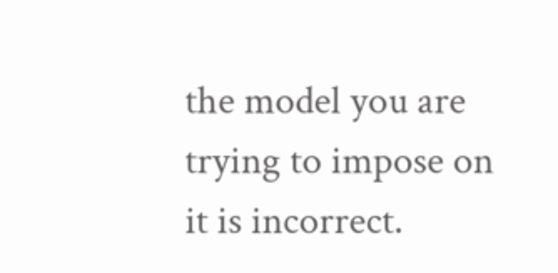the model you are trying to impose on it is incorrect.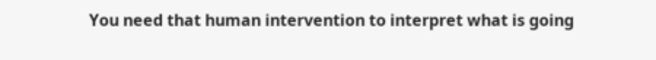You need that human intervention to interpret what is going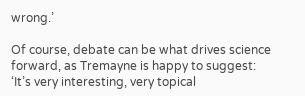wrong.’

Of course, debate can be what drives science forward, as Tremayne is happy to suggest: ‘It’s very interesting, very topical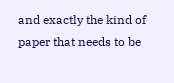and exactly the kind of paper that needs to be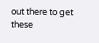out there to get these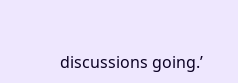discussions going.’